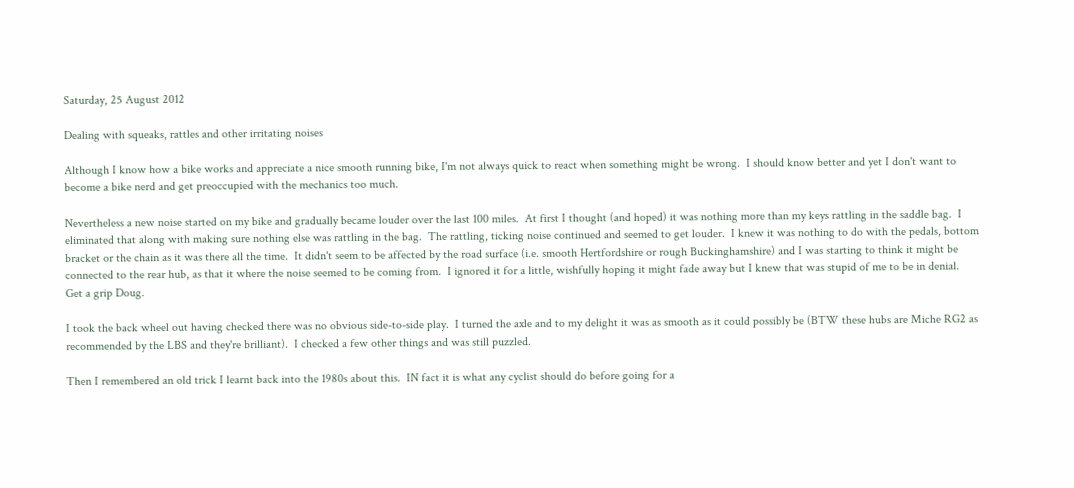Saturday, 25 August 2012

Dealing with squeaks, rattles and other irritating noises

Although I know how a bike works and appreciate a nice smooth running bike, I'm not always quick to react when something might be wrong.  I should know better and yet I don't want to become a bike nerd and get preoccupied with the mechanics too much.

Nevertheless a new noise started on my bike and gradually became louder over the last 100 miles.  At first I thought (and hoped) it was nothing more than my keys rattling in the saddle bag.  I eliminated that along with making sure nothing else was rattling in the bag.  The rattling, ticking noise continued and seemed to get louder.  I knew it was nothing to do with the pedals, bottom bracket or the chain as it was there all the time.  It didn't seem to be affected by the road surface (i.e. smooth Hertfordshire or rough Buckinghamshire) and I was starting to think it might be connected to the rear hub, as that it where the noise seemed to be coming from.  I ignored it for a little, wishfully hoping it might fade away but I knew that was stupid of me to be in denial.  Get a grip Doug.

I took the back wheel out having checked there was no obvious side-to-side play.  I turned the axle and to my delight it was as smooth as it could possibly be (BTW these hubs are Miche RG2 as recommended by the LBS and they're brilliant).  I checked a few other things and was still puzzled.

Then I remembered an old trick I learnt back into the 1980s about this.  IN fact it is what any cyclist should do before going for a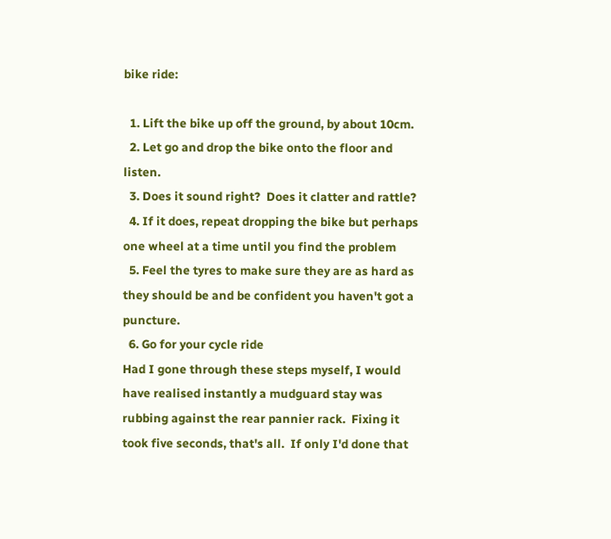bike ride:

  1. Lift the bike up off the ground, by about 10cm.
  2. Let go and drop the bike onto the floor and listen.
  3. Does it sound right?  Does it clatter and rattle?
  4. If it does, repeat dropping the bike but perhaps one wheel at a time until you find the problem
  5. Feel the tyres to make sure they are as hard as they should be and be confident you haven't got a puncture.
  6. Go for your cycle ride
Had I gone through these steps myself, I would have realised instantly a mudguard stay was rubbing against the rear pannier rack.  Fixing it took five seconds, that's all.  If only I'd done that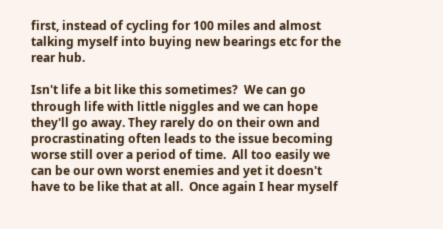first, instead of cycling for 100 miles and almost talking myself into buying new bearings etc for the rear hub.

Isn't life a bit like this sometimes?  We can go through life with little niggles and we can hope they'll go away. They rarely do on their own and procrastinating often leads to the issue becoming worse still over a period of time.  All too easily we can be our own worst enemies and yet it doesn't have to be like that at all.  Once again I hear myself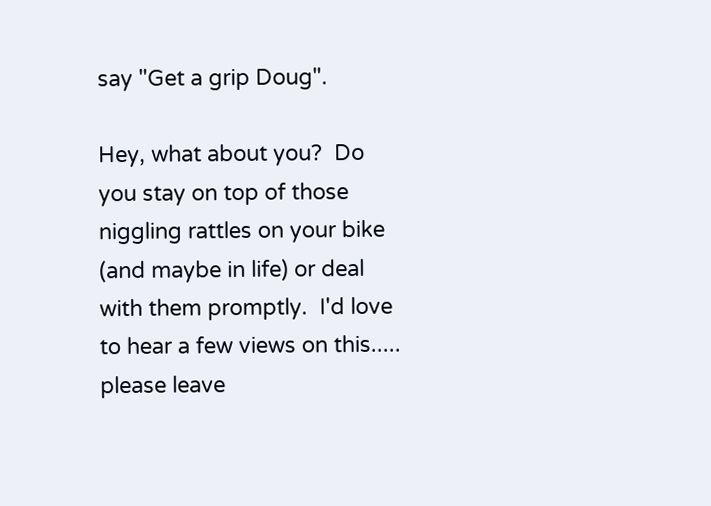say "Get a grip Doug".

Hey, what about you?  Do you stay on top of those niggling rattles on your bike (and maybe in life) or deal with them promptly.  I'd love to hear a few views on this..... please leave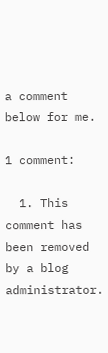a comment below for me.

1 comment:

  1. This comment has been removed by a blog administrator.